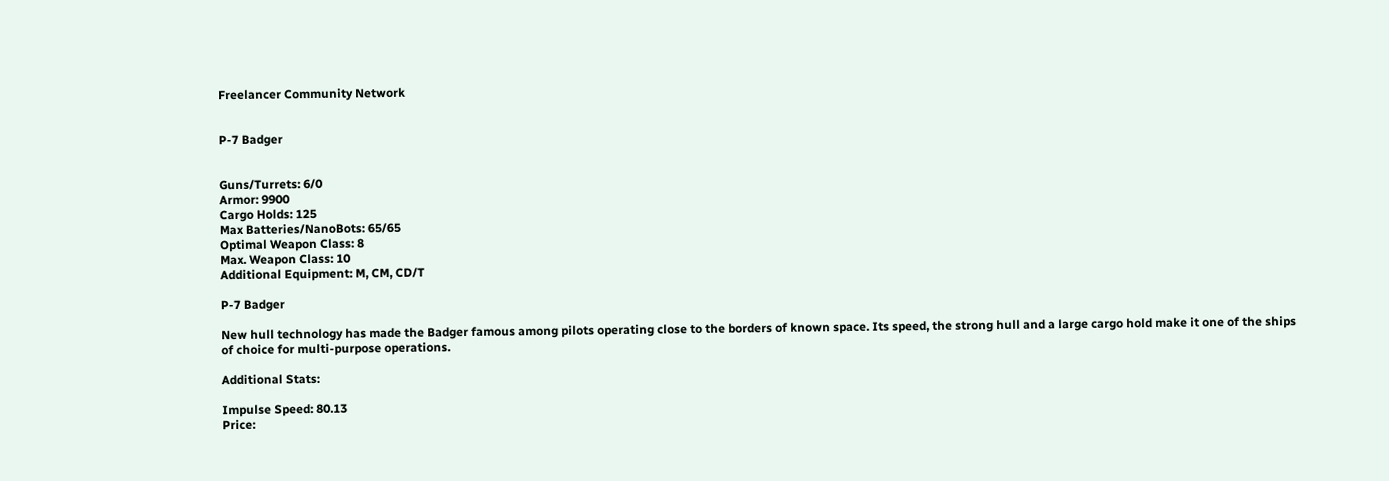Freelancer Community Network


P-7 Badger


Guns/Turrets: 6/0
Armor: 9900
Cargo Holds: 125
Max Batteries/NanoBots: 65/65
Optimal Weapon Class: 8
Max. Weapon Class: 10
Additional Equipment: M, CM, CD/T

P-7 Badger

New hull technology has made the Badger famous among pilots operating close to the borders of known space. Its speed, the strong hull and a large cargo hold make it one of the ships of choice for multi-purpose operations.

Additional Stats:

Impulse Speed: 80.13
Price: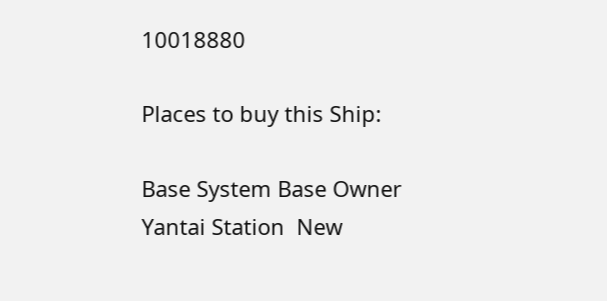10018880

Places to buy this Ship:

Base System Base Owner
Yantai Station  New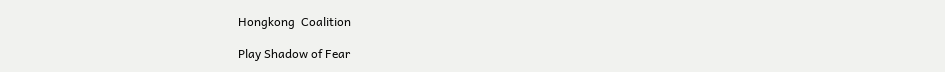Hongkong  Coalition

Play Shadow of Fear